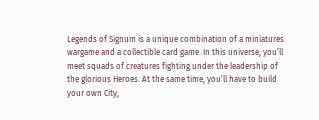Legends of Signum is a unique combination of a miniatures wargame and a collectible card game. In this universe, you’ll meet squads of creatures fighting under the leadership of the glorious Heroes. At the same time, you’ll have to build your own City,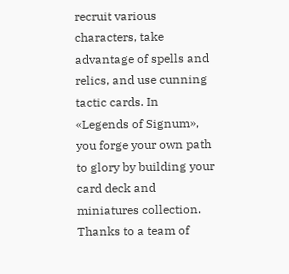recruit various characters, take advantage of spells and relics, and use cunning tactic cards. In «Legends of Signum», you forge your own path to glory by building your card deck and miniatures collection. Thanks to a team of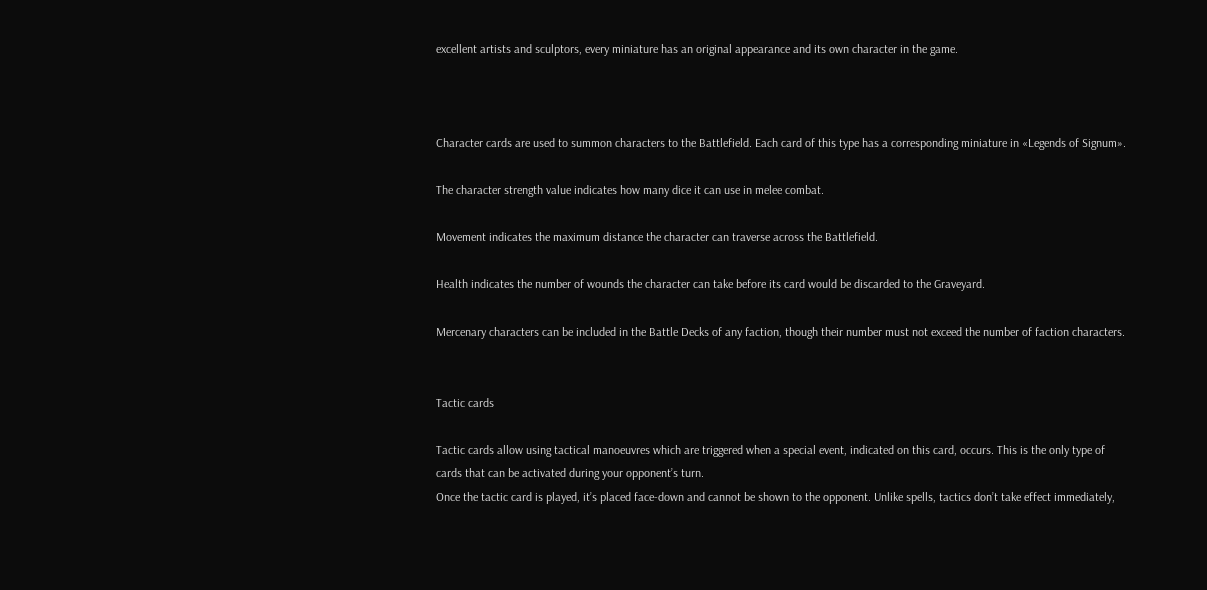excellent artists and sculptors, every miniature has an original appearance and its own character in the game.



Character cards are used to summon characters to the Battlefield. Each card of this type has a corresponding miniature in «Legends of Signum».

The character strength value indicates how many dice it can use in melee combat.

Movement indicates the maximum distance the character can traverse across the Battlefield.

Health indicates the number of wounds the character can take before its card would be discarded to the Graveyard.

Mercenary characters can be included in the Battle Decks of any faction, though their number must not exceed the number of faction characters.


Tactic cards

Tactic cards allow using tactical manoeuvres which are triggered when a special event, indicated on this card, occurs. This is the only type of cards that can be activated during your opponent’s turn.
Once the tactic card is played, it’s placed face-down and cannot be shown to the opponent. Unlike spells, tactics don’t take effect immediately,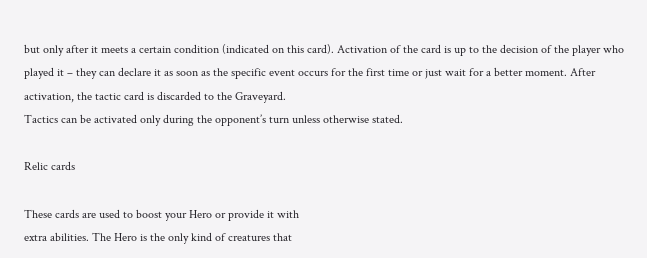but only after it meets a certain condition (indicated on this card). Activation of the card is up to the decision of the player who played it – they can declare it as soon as the specific event occurs for the first time or just wait for a better moment. After activation, the tactic card is discarded to the Graveyard.
Tactics can be activated only during the opponent’s turn unless otherwise stated.

Relic cards

These cards are used to boost your Hero or provide it with
extra abilities. The Hero is the only kind of creatures that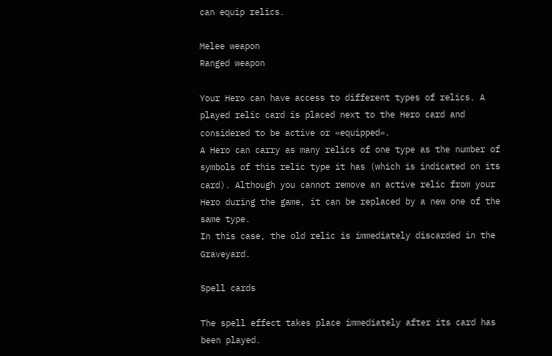can equip relics.

Melee weapon
Ranged weapon

Your Hero can have access to different types of relics. A played relic card is placed next to the Hero card and considered to be active or «equipped».
A Hero can carry as many relics of one type as the number of symbols of this relic type it has (which is indicated on its card). Although you cannot remove an active relic from your Hero during the game, it can be replaced by a new one of the same type.
In this case, the old relic is immediately discarded in the Graveyard.

Spell cards

The spell effect takes place immediately after its card has been played.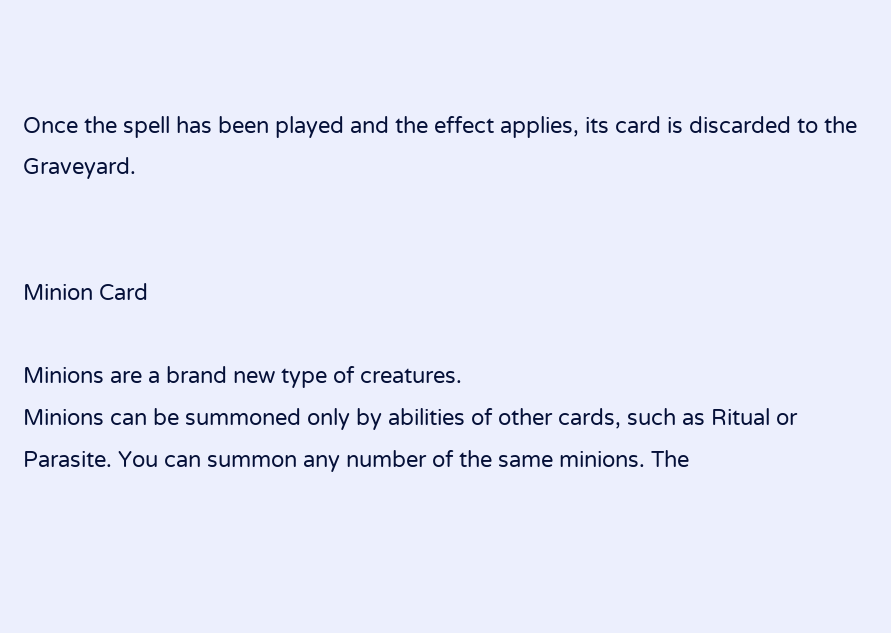Once the spell has been played and the effect applies, its card is discarded to the Graveyard.


Minion Card

Minions are a brand new type of creatures.
Minions can be summoned only by abilities of other cards, such as Ritual or Parasite. You can summon any number of the same minions. The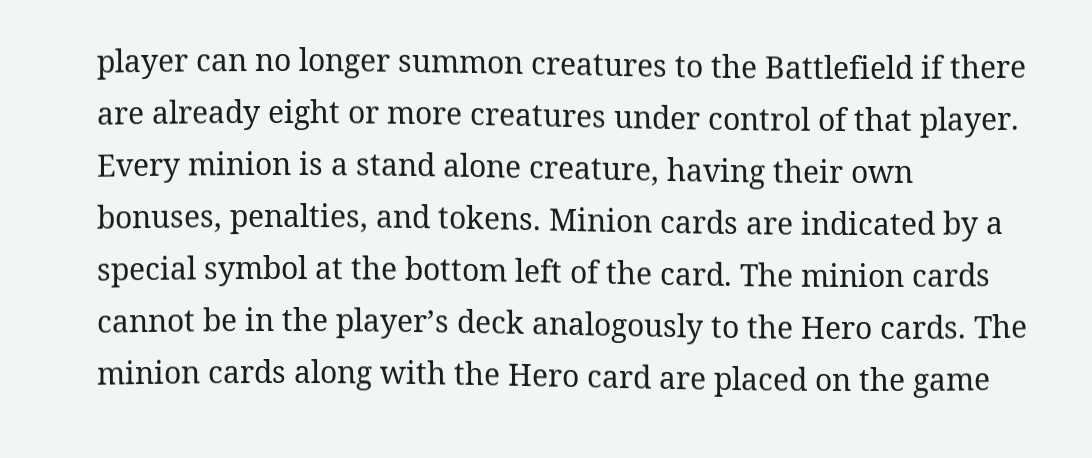player can no longer summon creatures to the Battlefield if there are already eight or more creatures under control of that player.
Every minion is a stand alone creature, having their own bonuses, penalties, and tokens. Minion cards are indicated by a special symbol at the bottom left of the card. The minion cards cannot be in the player’s deck analogously to the Hero cards. The minion cards along with the Hero card are placed on the game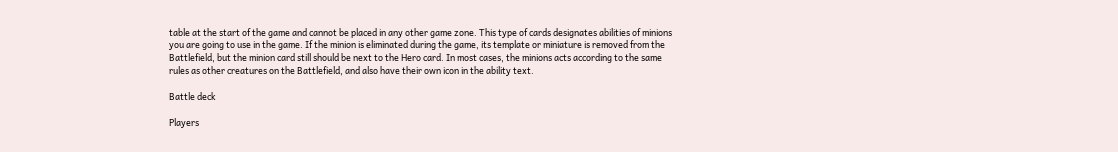table at the start of the game and cannot be placed in any other game zone. This type of cards designates abilities of minions you are going to use in the game. If the minion is eliminated during the game, its template or miniature is removed from the Battlefield, but the minion card still should be next to the Hero card. In most cases, the minions acts according to the same rules as other creatures on the Battlefield, and also have their own icon in the ability text.

Battle deck

Players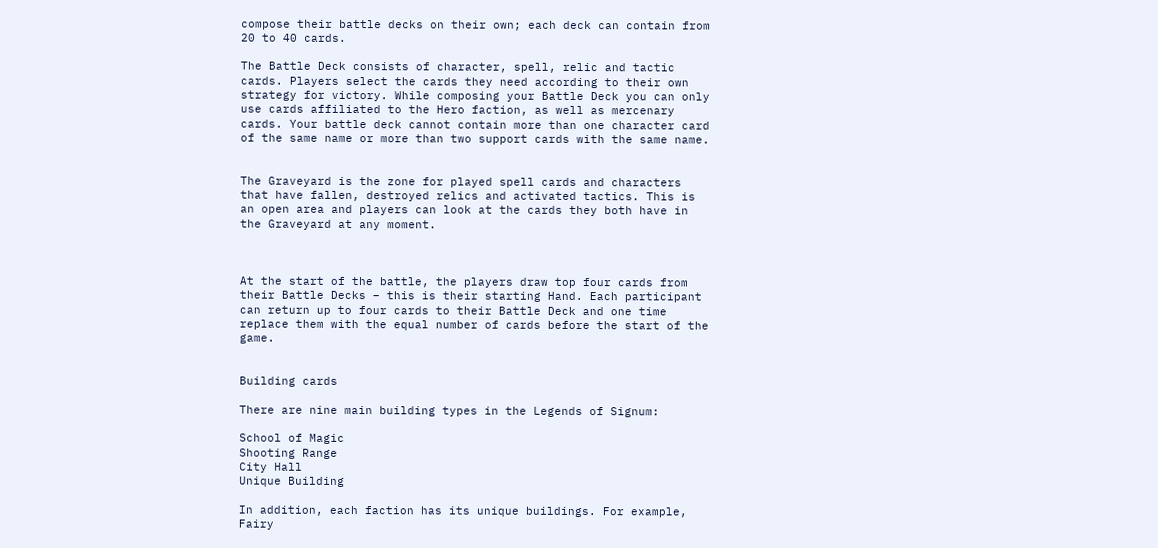compose their battle decks on their own; each deck can contain from 20 to 40 cards.

The Battle Deck consists of character, spell, relic and tactic cards. Players select the cards they need according to their own strategy for victory. While composing your Battle Deck you can only use cards affiliated to the Hero faction, as well as mercenary cards. Your battle deck cannot contain more than one character card of the same name or more than two support cards with the same name.


The Graveyard is the zone for played spell cards and characters that have fallen, destroyed relics and activated tactics. This is an open area and players can look at the cards they both have in the Graveyard at any moment.



At the start of the battle, the players draw top four cards from their Battle Decks – this is their starting Hand. Each participant can return up to four cards to their Battle Deck and one time replace them with the equal number of cards before the start of the game.


Building cards

There are nine main building types in the Legends of Signum:

School of Magic
Shooting Range
City Hall
Unique Building

In addition, each faction has its unique buildings. For example, Fairy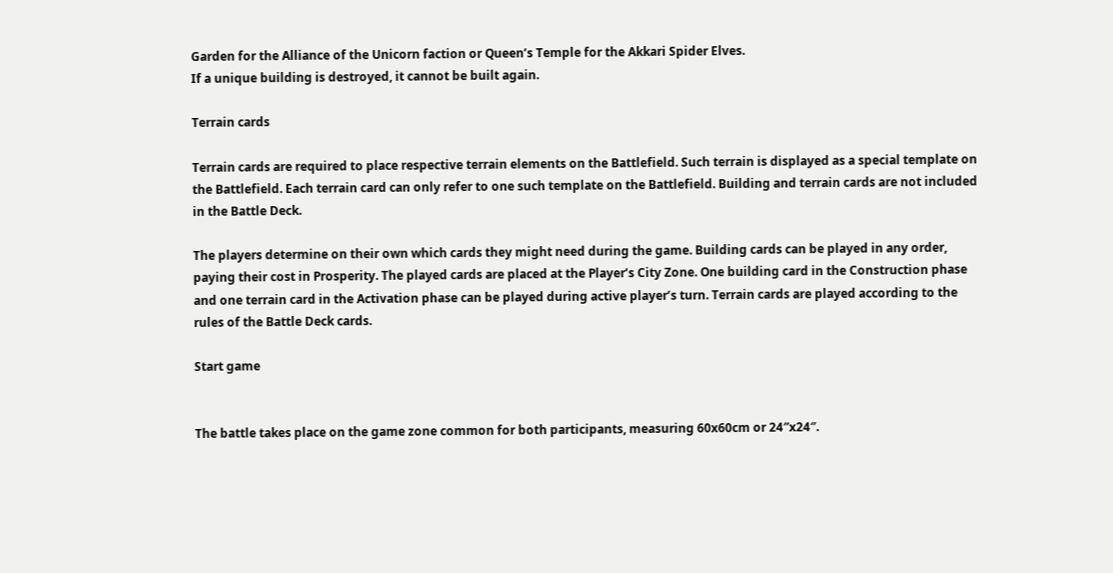Garden for the Alliance of the Unicorn faction or Queen’s Temple for the Akkari Spider Elves.
If a unique building is destroyed, it cannot be built again.

Terrain cards

Terrain cards are required to place respective terrain elements on the Battlefield. Such terrain is displayed as a special template on the Battlefield. Each terrain card can only refer to one such template on the Battlefield. Building and terrain cards are not included in the Battle Deck.

The players determine on their own which cards they might need during the game. Building cards can be played in any order, paying their cost in Prosperity. The played cards are placed at the Player’s City Zone. One building card in the Construction phase and one terrain card in the Activation phase can be played during active player’s turn. Terrain cards are played according to the rules of the Battle Deck cards.

Start game


The battle takes place on the game zone common for both participants, measuring 60x60cm or 24″x24″.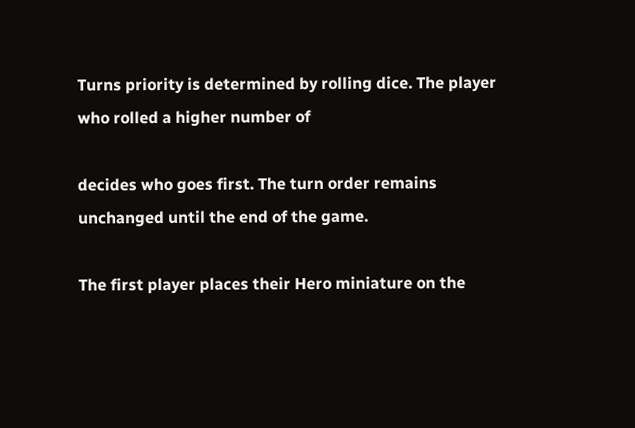Turns priority is determined by rolling dice. The player who rolled a higher number of

decides who goes first. The turn order remains unchanged until the end of the game.

The first player places their Hero miniature on the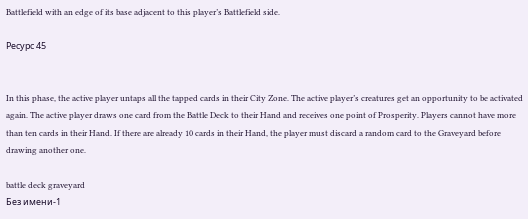Battlefield with an edge of its base adjacent to this player’s Battlefield side.

Ресурс 45


In this phase, the active player untaps all the tapped cards in their City Zone. The active player’s creatures get an opportunity to be activated again. The active player draws one card from the Battle Deck to their Hand and receives one point of Prosperity. Players cannot have more than ten cards in their Hand. If there are already 10 cards in their Hand, the player must discard a random card to the Graveyard before drawing another one.

battle deck graveyard
Без имени-1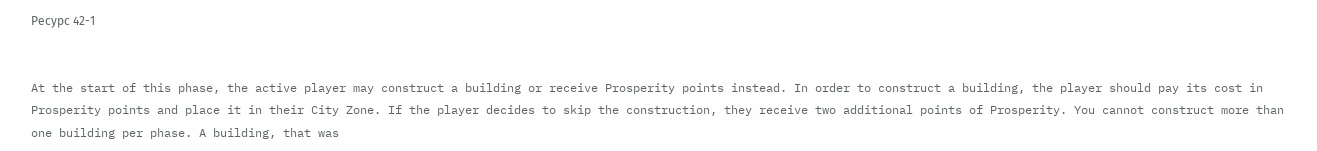Ресурс 42-1


At the start of this phase, the active player may construct a building or receive Prosperity points instead. In order to construct a building, the player should pay its cost in Prosperity points and place it in their City Zone. If the player decides to skip the construction, they receive two additional points of Prosperity. You cannot construct more than one building per phase. A building, that was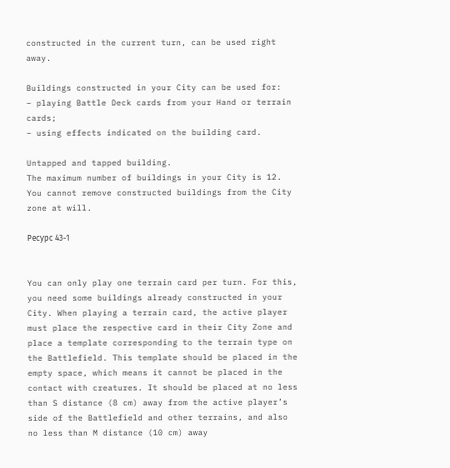constructed in the current turn, can be used right away.

Buildings constructed in your City can be used for:
– playing Battle Deck cards from your Hand or terrain cards;
– using effects indicated on the building card.

Untapped and tapped building.
The maximum number of buildings in your City is 12. You cannot remove constructed buildings from the City zone at will.

Ресурс 43-1


You can only play one terrain card per turn. For this, you need some buildings already constructed in your City. When playing a terrain card, the active player must place the respective card in their City Zone and place a template corresponding to the terrain type on the Battlefield. This template should be placed in the empty space, which means it cannot be placed in the contact with creatures. It should be placed at no less than S distance (8 cm) away from the active player’s side of the Battlefield and other terrains, and also no less than M distance (10 cm) away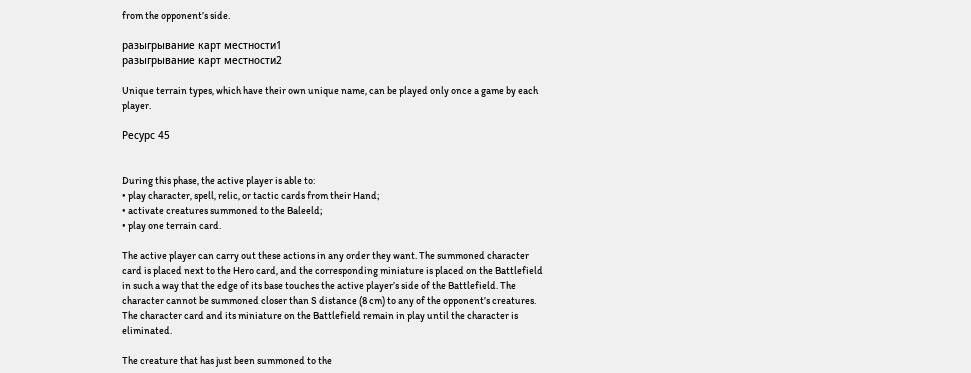from the opponent’s side.

разыгрывание карт местности1
разыгрывание карт местности2

Unique terrain types, which have their own unique name, can be played only once a game by each player.

Ресурс 45


During this phase, the active player is able to:
• play character, spell, relic, or tactic cards from their Hand;
• activate creatures summoned to the Baleeld;
• play one terrain card.

The active player can carry out these actions in any order they want. The summoned character card is placed next to the Hero card, and the corresponding miniature is placed on the Battlefield in such a way that the edge of its base touches the active player’s side of the Battlefield. The character cannot be summoned closer than S distance (8 cm) to any of the opponent’s creatures. The character card and its miniature on the Battlefield remain in play until the character is eliminated.

The creature that has just been summoned to the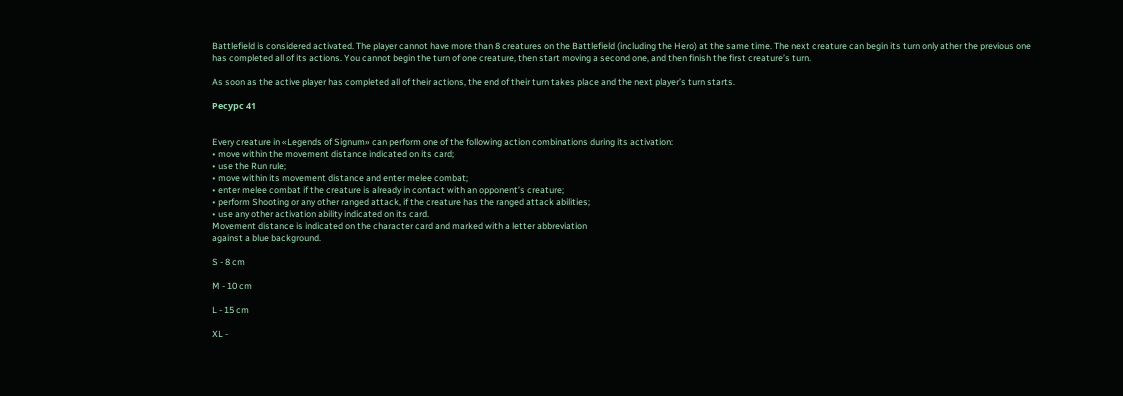Battlefield is considered activated. The player cannot have more than 8 creatures on the Battlefield (including the Hero) at the same time. The next creature can begin its turn only ather the previous one has completed all of its actions. You cannot begin the turn of one creature, then start moving a second one, and then finish the first creature’s turn.

As soon as the active player has completed all of their actions, the end of their turn takes place and the next player’s turn starts.

Ресурс 41


Every creature in «Legends of Signum» can perform one of the following action combinations during its activation:
• move within the movement distance indicated on its card;
• use the Run rule;
• move within its movement distance and enter melee combat;
• enter melee combat if the creature is already in contact with an opponent’s creature;
• perform Shooting or any other ranged attack, if the creature has the ranged attack abilities;
• use any other activation ability indicated on its card.
Movement distance is indicated on the character card and marked with a letter abbreviation
against a blue background.

S - 8 cm

M - 10 cm

L - 15 cm

XL -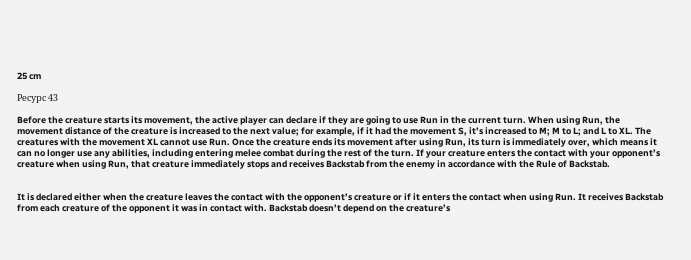25 cm

Ресурс 43

Before the creature starts its movement, the active player can declare if they are going to use Run in the current turn. When using Run, the movement distance of the creature is increased to the next value; for example, if it had the movement S, it’s increased to M; M to L; and L to XL. The creatures with the movement XL cannot use Run. Once the creature ends its movement after using Run, its turn is immediately over, which means it can no longer use any abilities, including entering melee combat during the rest of the turn. If your creature enters the contact with your opponent’s creature when using Run, that creature immediately stops and receives Backstab from the enemy in accordance with the Rule of Backstab.


It is declared either when the creature leaves the contact with the opponent’s creature or if it enters the contact when using Run. It receives Backstab from each creature of the opponent it was in contact with. Backstab doesn’t depend on the creature’s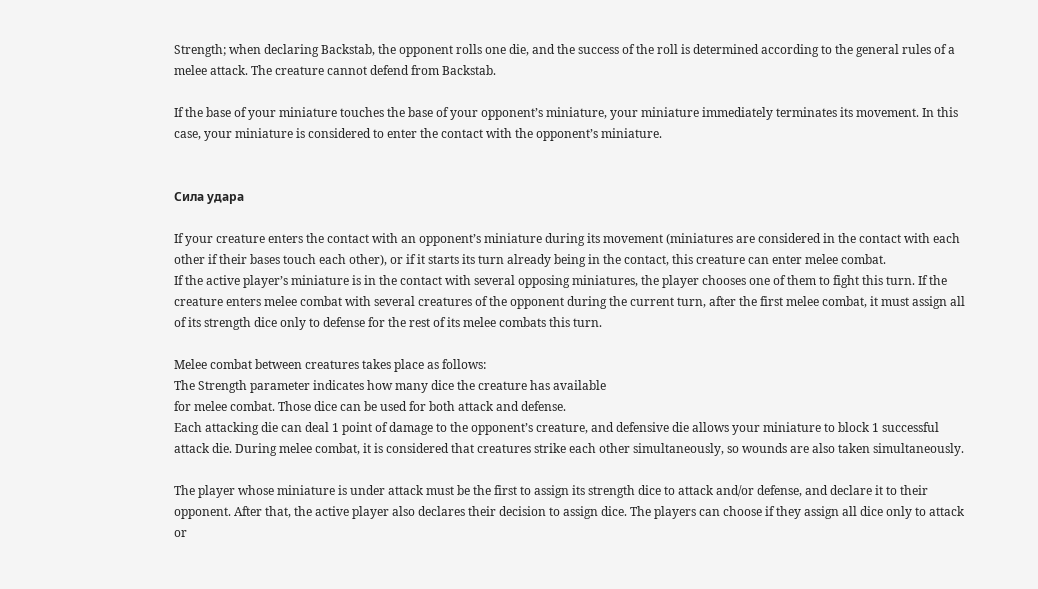Strength; when declaring Backstab, the opponent rolls one die, and the success of the roll is determined according to the general rules of a melee attack. The creature cannot defend from Backstab.

If the base of your miniature touches the base of your opponent’s miniature, your miniature immediately terminates its movement. In this case, your miniature is considered to enter the contact with the opponent’s miniature.


Сила удара

If your creature enters the contact with an opponent’s miniature during its movement (miniatures are considered in the contact with each other if their bases touch each other), or if it starts its turn already being in the contact, this creature can enter melee combat.
If the active player’s miniature is in the contact with several opposing miniatures, the player chooses one of them to fight this turn. If the creature enters melee combat with several creatures of the opponent during the current turn, after the first melee combat, it must assign all of its strength dice only to defense for the rest of its melee combats this turn.

Melee combat between creatures takes place as follows:
The Strength parameter indicates how many dice the creature has available
for melee combat. Those dice can be used for both attack and defense.
Each attacking die can deal 1 point of damage to the opponent’s creature, and defensive die allows your miniature to block 1 successful attack die. During melee combat, it is considered that creatures strike each other simultaneously, so wounds are also taken simultaneously.

The player whose miniature is under attack must be the first to assign its strength dice to attack and/or defense, and declare it to their opponent. After that, the active player also declares their decision to assign dice. The players can choose if they assign all dice only to attack or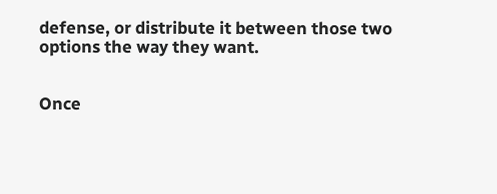defense, or distribute it between those two options the way they want.


Once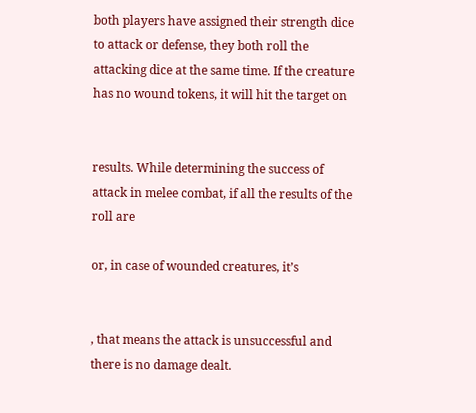both players have assigned their strength dice to attack or defense, they both roll the attacking dice at the same time. If the creature has no wound tokens, it will hit the target on


results. While determining the success of attack in melee combat, if all the results of the roll are

or, in case of wounded creatures, it’s


, that means the attack is unsuccessful and there is no damage dealt.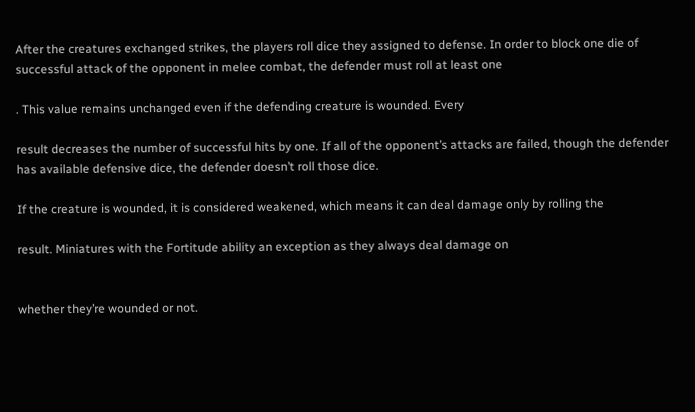After the creatures exchanged strikes, the players roll dice they assigned to defense. In order to block one die of successful attack of the opponent in melee combat, the defender must roll at least one

. This value remains unchanged even if the defending creature is wounded. Every

result decreases the number of successful hits by one. If all of the opponent’s attacks are failed, though the defender has available defensive dice, the defender doesn’t roll those dice.

If the creature is wounded, it is considered weakened, which means it can deal damage only by rolling the

result. Miniatures with the Fortitude ability an exception as they always deal damage on


whether they’re wounded or not.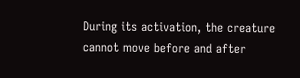During its activation, the creature cannot move before and after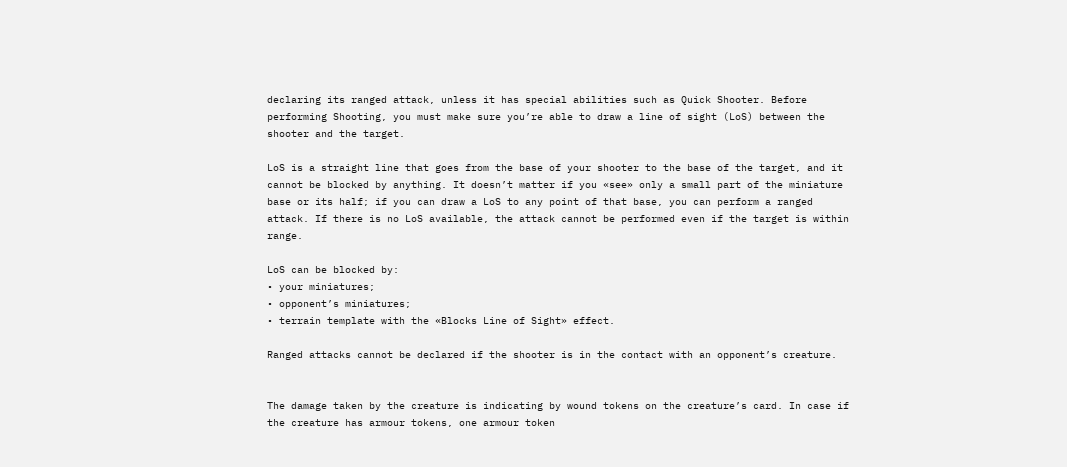declaring its ranged attack, unless it has special abilities such as Quick Shooter. Before performing Shooting, you must make sure you’re able to draw a line of sight (LoS) between the shooter and the target.

LoS is a straight line that goes from the base of your shooter to the base of the target, and it cannot be blocked by anything. It doesn’t matter if you «see» only a small part of the miniature base or its half; if you can draw a LoS to any point of that base, you can perform a ranged attack. If there is no LoS available, the attack cannot be performed even if the target is within range.

LoS can be blocked by:
• your miniatures;
• opponent’s miniatures;
• terrain template with the «Blocks Line of Sight» effect.

Ranged attacks cannot be declared if the shooter is in the contact with an opponent’s creature.


The damage taken by the creature is indicating by wound tokens on the creature’s card. In case if the creature has armour tokens, one armour token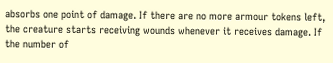absorbs one point of damage. If there are no more armour tokens left, the creature starts receiving wounds whenever it receives damage. If the number of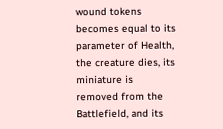wound tokens becomes equal to its parameter of Health, the creature dies, its miniature is removed from the Battlefield, and its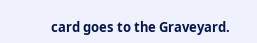card goes to the Graveyard.